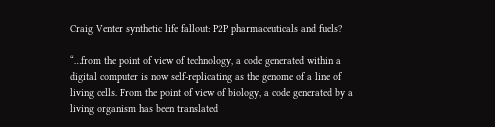Craig Venter synthetic life fallout: P2P pharmaceuticals and fuels?

“…from the point of view of technology, a code generated within a digital computer is now self-replicating as the genome of a line of living cells. From the point of view of biology, a code generated by a living organism has been translated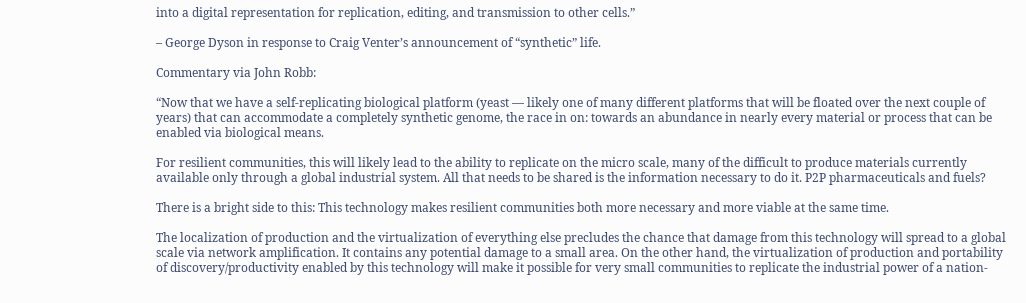into a digital representation for replication, editing, and transmission to other cells.”

– George Dyson in response to Craig Venter’s announcement of “synthetic” life.

Commentary via John Robb:

“Now that we have a self-replicating biological platform (yeast — likely one of many different platforms that will be floated over the next couple of years) that can accommodate a completely synthetic genome, the race in on: towards an abundance in nearly every material or process that can be enabled via biological means.

For resilient communities, this will likely lead to the ability to replicate on the micro scale, many of the difficult to produce materials currently available only through a global industrial system. All that needs to be shared is the information necessary to do it. P2P pharmaceuticals and fuels?

There is a bright side to this: This technology makes resilient communities both more necessary and more viable at the same time.

The localization of production and the virtualization of everything else precludes the chance that damage from this technology will spread to a global scale via network amplification. It contains any potential damage to a small area. On the other hand, the virtualization of production and portability of discovery/productivity enabled by this technology will make it possible for very small communities to replicate the industrial power of a nation-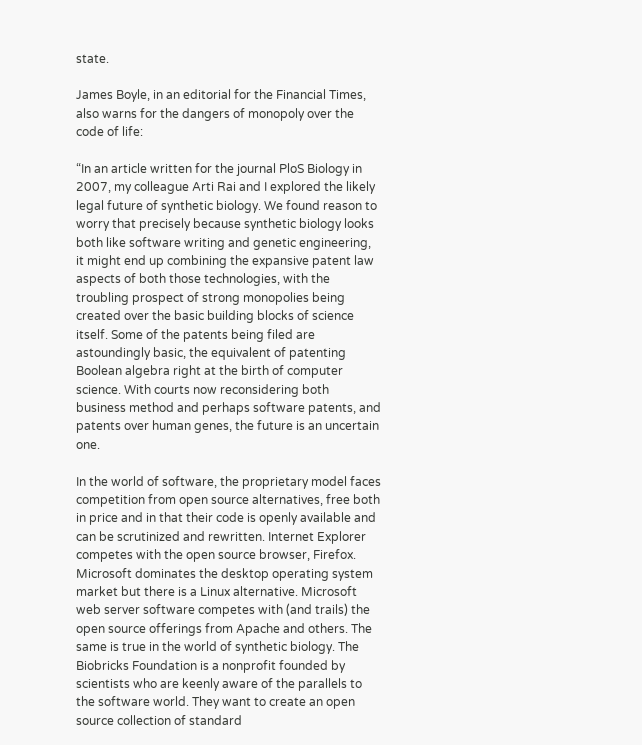state.

James Boyle, in an editorial for the Financial Times, also warns for the dangers of monopoly over the code of life:

“In an article written for the journal PloS Biology in 2007, my colleague Arti Rai and I explored the likely legal future of synthetic biology. We found reason to worry that precisely because synthetic biology looks both like software writing and genetic engineering, it might end up combining the expansive patent law aspects of both those technologies, with the troubling prospect of strong monopolies being created over the basic building blocks of science itself. Some of the patents being filed are astoundingly basic, the equivalent of patenting Boolean algebra right at the birth of computer science. With courts now reconsidering both business method and perhaps software patents, and patents over human genes, the future is an uncertain one.

In the world of software, the proprietary model faces competition from open source alternatives, free both in price and in that their code is openly available and can be scrutinized and rewritten. Internet Explorer competes with the open source browser, Firefox. Microsoft dominates the desktop operating system market but there is a Linux alternative. Microsoft web server software competes with (and trails) the open source offerings from Apache and others. The same is true in the world of synthetic biology. The Biobricks Foundation is a nonprofit founded by scientists who are keenly aware of the parallels to the software world. They want to create an open source collection of standard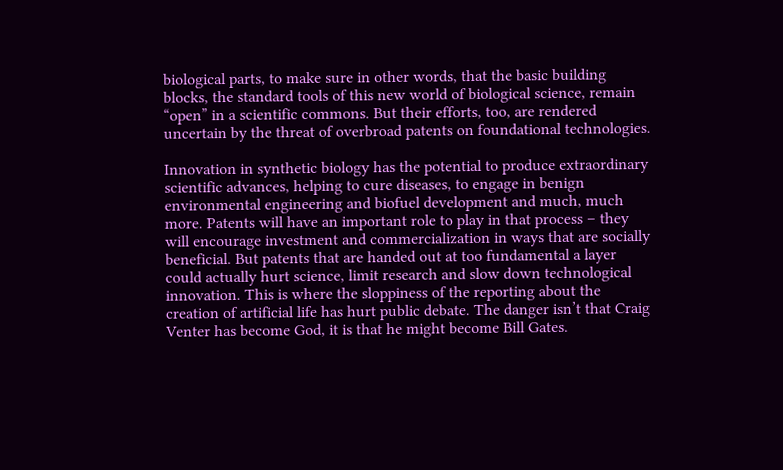biological parts, to make sure in other words, that the basic building blocks, the standard tools of this new world of biological science, remain “open” in a scientific commons. But their efforts, too, are rendered uncertain by the threat of overbroad patents on foundational technologies.

Innovation in synthetic biology has the potential to produce extraordinary scientific advances, helping to cure diseases, to engage in benign environmental engineering and biofuel development and much, much more. Patents will have an important role to play in that process – they will encourage investment and commercialization in ways that are socially beneficial. But patents that are handed out at too fundamental a layer could actually hurt science, limit research and slow down technological innovation. This is where the sloppiness of the reporting about the creation of artificial life has hurt public debate. The danger isn’t that Craig Venter has become God, it is that he might become Bill Gates.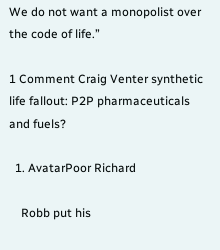We do not want a monopolist over the code of life.”

1 Comment Craig Venter synthetic life fallout: P2P pharmaceuticals and fuels?

  1. AvatarPoor Richard

    Robb put his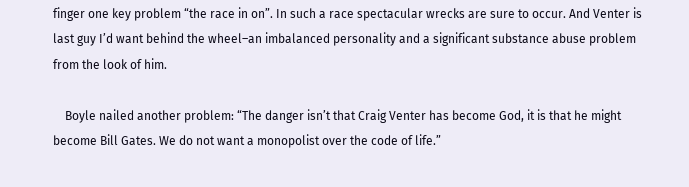finger one key problem “the race in on”. In such a race spectacular wrecks are sure to occur. And Venter is last guy I’d want behind the wheel–an imbalanced personality and a significant substance abuse problem from the look of him.

    Boyle nailed another problem: “The danger isn’t that Craig Venter has become God, it is that he might become Bill Gates. We do not want a monopolist over the code of life.”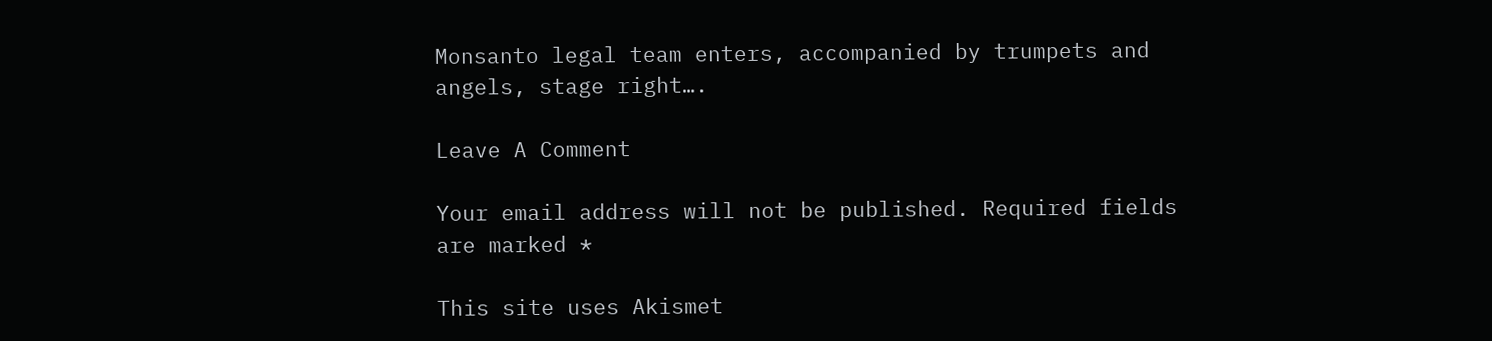Monsanto legal team enters, accompanied by trumpets and angels, stage right….

Leave A Comment

Your email address will not be published. Required fields are marked *

This site uses Akismet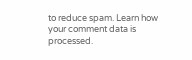to reduce spam. Learn how your comment data is processed.